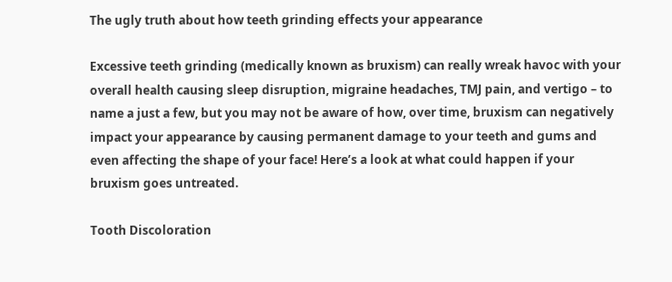The ugly truth about how teeth grinding effects your appearance

Excessive teeth grinding (medically known as bruxism) can really wreak havoc with your overall health causing sleep disruption, migraine headaches, TMJ pain, and vertigo – to name a just a few, but you may not be aware of how, over time, bruxism can negatively impact your appearance by causing permanent damage to your teeth and gums and even affecting the shape of your face! Here’s a look at what could happen if your bruxism goes untreated.

Tooth Discoloration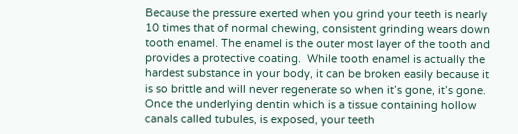Because the pressure exerted when you grind your teeth is nearly 10 times that of normal chewing, consistent grinding wears down tooth enamel. The enamel is the outer most layer of the tooth and provides a protective coating.  While tooth enamel is actually the hardest substance in your body, it can be broken easily because it is so brittle and will never regenerate so when it’s gone, it’s gone.  Once the underlying dentin which is a tissue containing hollow canals called tubules, is exposed, your teeth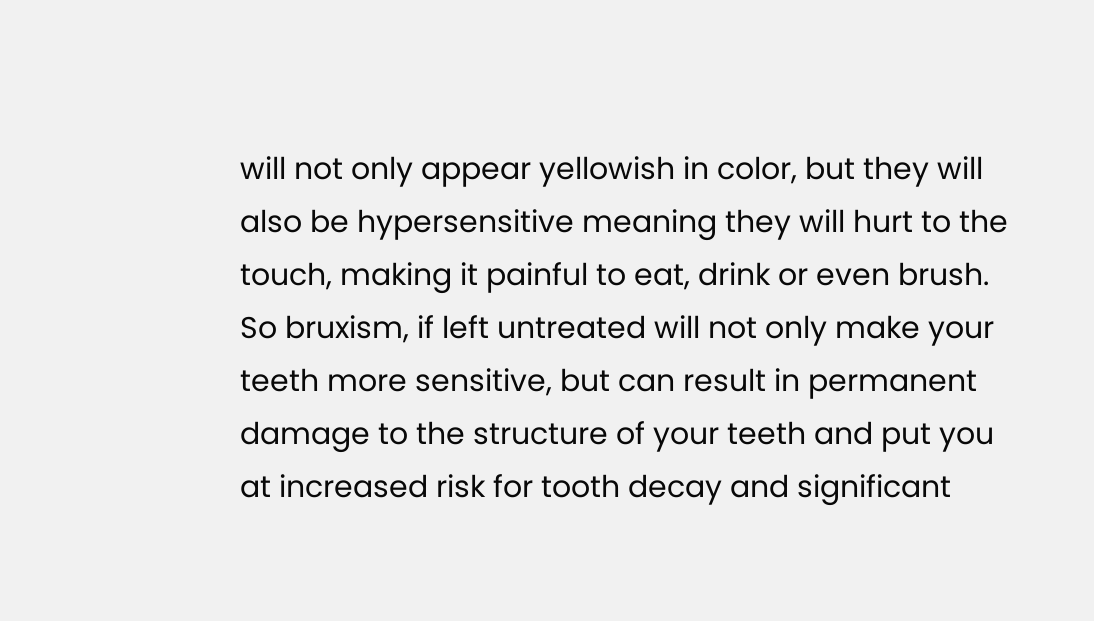will not only appear yellowish in color, but they will also be hypersensitive meaning they will hurt to the touch, making it painful to eat, drink or even brush. So bruxism, if left untreated will not only make your teeth more sensitive, but can result in permanent damage to the structure of your teeth and put you at increased risk for tooth decay and significant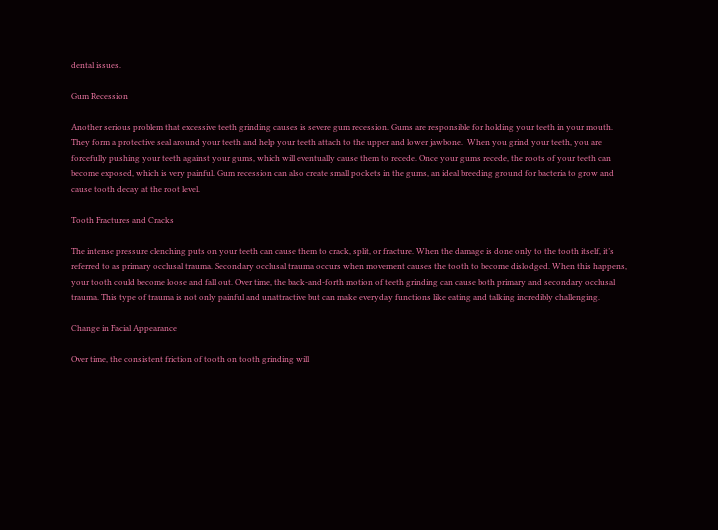dental issues.

Gum Recession

Another serious problem that excessive teeth grinding causes is severe gum recession. Gums are responsible for holding your teeth in your mouth. They form a protective seal around your teeth and help your teeth attach to the upper and lower jawbone.  When you grind your teeth, you are forcefully pushing your teeth against your gums, which will eventually cause them to recede. Once your gums recede, the roots of your teeth can become exposed, which is very painful. Gum recession can also create small pockets in the gums, an ideal breeding ground for bacteria to grow and cause tooth decay at the root level.

Tooth Fractures and Cracks

The intense pressure clenching puts on your teeth can cause them to crack, split, or fracture. When the damage is done only to the tooth itself, it’s referred to as primary occlusal trauma. Secondary occlusal trauma occurs when movement causes the tooth to become dislodged. When this happens, your tooth could become loose and fall out. Over time, the back-and-forth motion of teeth grinding can cause both primary and secondary occlusal trauma. This type of trauma is not only painful and unattractive but can make everyday functions like eating and talking incredibly challenging.

Change in Facial Appearance

Over time, the consistent friction of tooth on tooth grinding will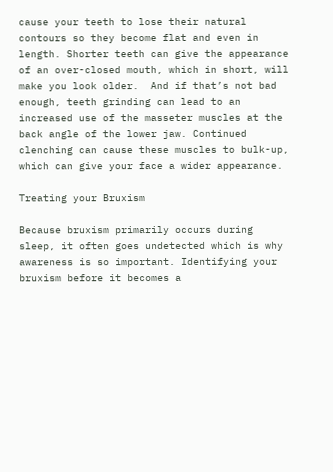cause your teeth to lose their natural contours so they become flat and even in length. Shorter teeth can give the appearance of an over-closed mouth, which in short, will make you look older.  And if that’s not bad enough, teeth grinding can lead to an increased use of the masseter muscles at the back angle of the lower jaw. Continued clenching can cause these muscles to bulk-up, which can give your face a wider appearance.

Treating your Bruxism

Because bruxism primarily occurs during sleep, it often goes undetected which is why awareness is so important. Identifying your bruxism before it becomes a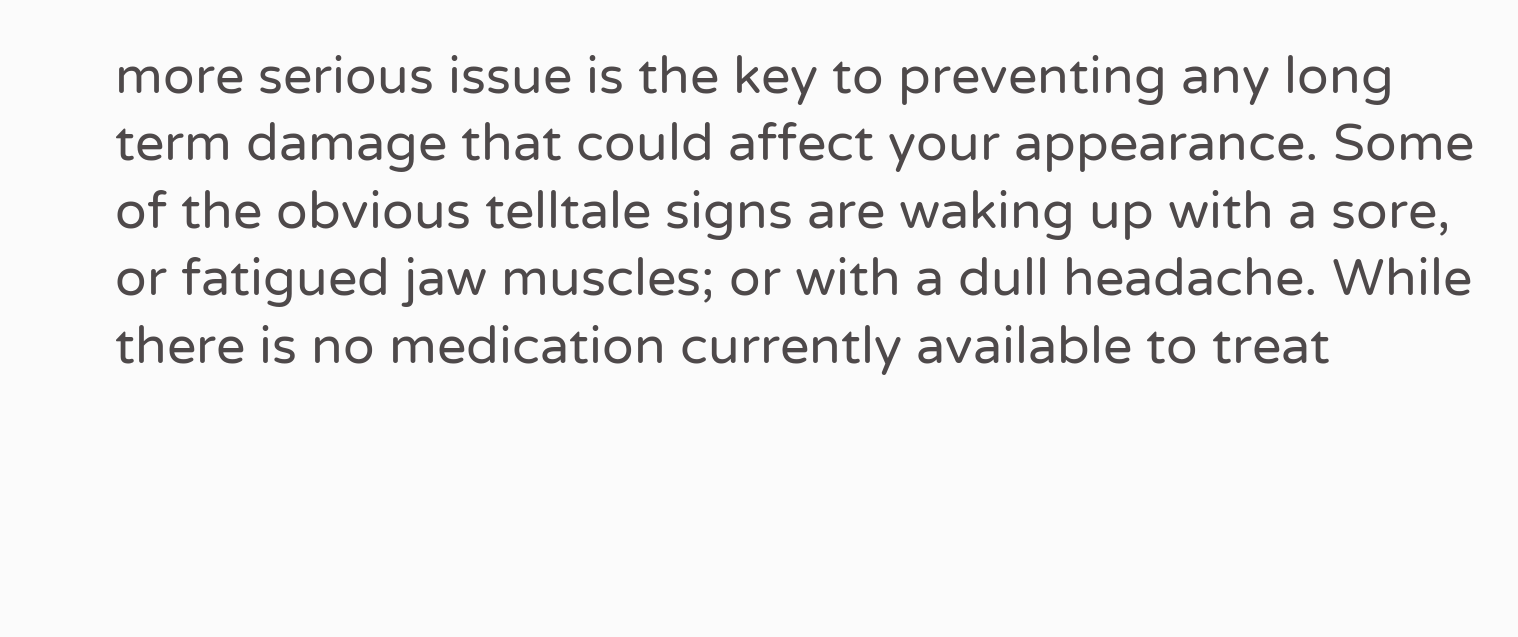more serious issue is the key to preventing any long term damage that could affect your appearance. Some of the obvious telltale signs are waking up with a sore, or fatigued jaw muscles; or with a dull headache. While there is no medication currently available to treat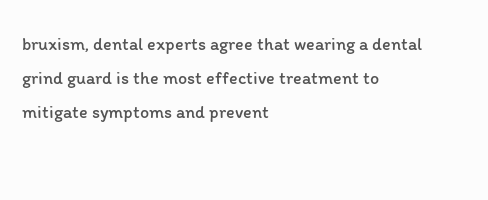bruxism, dental experts agree that wearing a dental grind guard is the most effective treatment to mitigate symptoms and prevent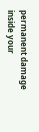permanent damage inside your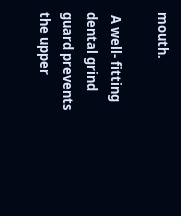mouth.

 A well- fitting dental grind guard prevents the upper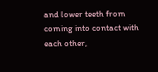and lower teeth from coming into contact with each other,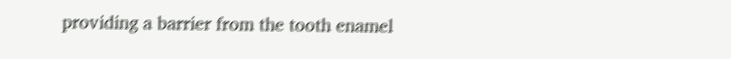providing a barrier from the tooth enamel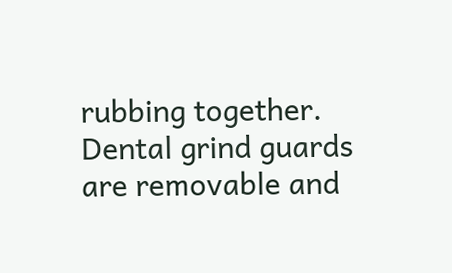rubbing together. Dental grind guards are removable and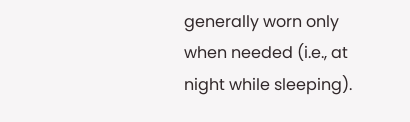generally worn only when needed (i.e., at night while sleeping).